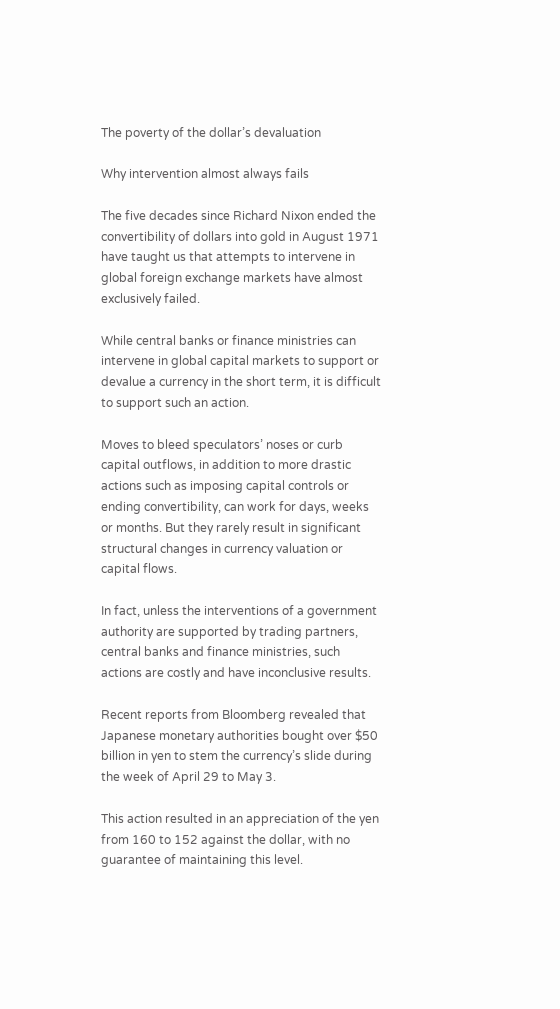The poverty of the dollar’s devaluation

Why intervention almost always fails

The five decades since Richard Nixon ended the convertibility of dollars into gold in August 1971 have taught us that attempts to intervene in global foreign exchange markets have almost exclusively failed.

While central banks or finance ministries can intervene in global capital markets to support or devalue a currency in the short term, it is difficult to support such an action.

Moves to bleed speculators’ noses or curb capital outflows, in addition to more drastic actions such as imposing capital controls or ending convertibility, can work for days, weeks or months. But they rarely result in significant structural changes in currency valuation or capital flows.

In fact, unless the interventions of a government authority are supported by trading partners, central banks and finance ministries, such actions are costly and have inconclusive results.

Recent reports from Bloomberg revealed that Japanese monetary authorities bought over $50 billion in yen to stem the currency’s slide during the week of April 29 to May 3.

This action resulted in an appreciation of the yen from 160 to 152 against the dollar, with no guarantee of maintaining this level.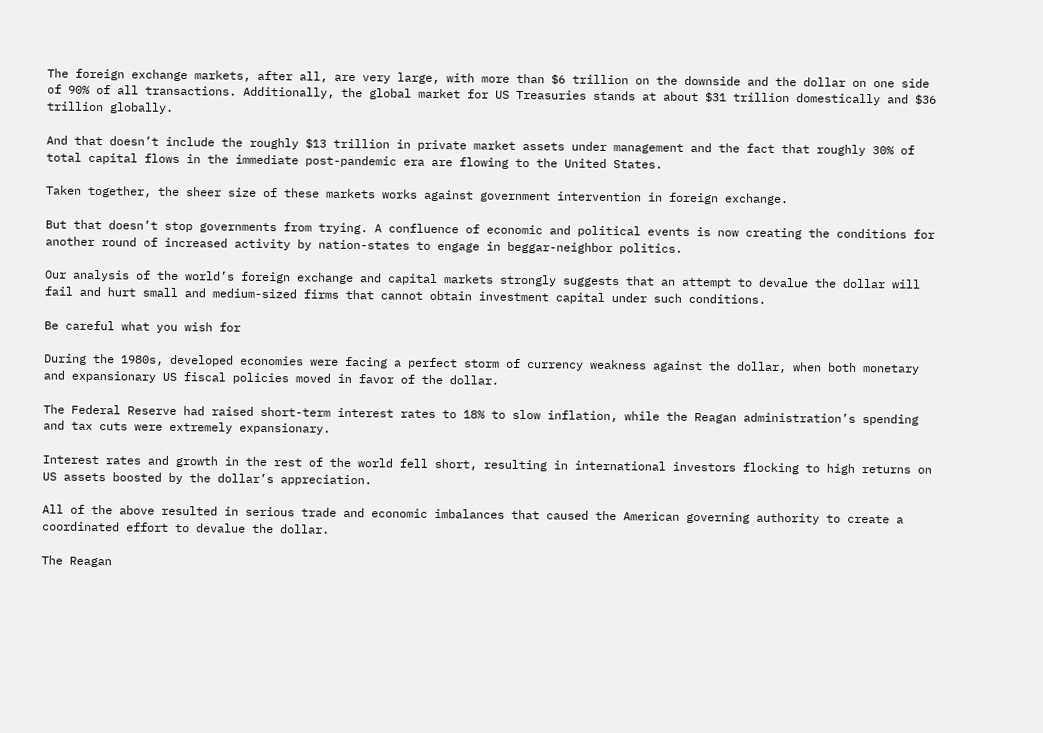The foreign exchange markets, after all, are very large, with more than $6 trillion on the downside and the dollar on one side of 90% of all transactions. Additionally, the global market for US Treasuries stands at about $31 trillion domestically and $36 trillion globally.

And that doesn’t include the roughly $13 trillion in private market assets under management and the fact that roughly 30% of total capital flows in the immediate post-pandemic era are flowing to the United States.

Taken together, the sheer size of these markets works against government intervention in foreign exchange.

But that doesn’t stop governments from trying. A confluence of economic and political events is now creating the conditions for another round of increased activity by nation-states to engage in beggar-neighbor politics.

Our analysis of the world’s foreign exchange and capital markets strongly suggests that an attempt to devalue the dollar will fail and hurt small and medium-sized firms that cannot obtain investment capital under such conditions.

Be careful what you wish for

During the 1980s, developed economies were facing a perfect storm of currency weakness against the dollar, when both monetary and expansionary US fiscal policies moved in favor of the dollar.

The Federal Reserve had raised short-term interest rates to 18% to slow inflation, while the Reagan administration’s spending and tax cuts were extremely expansionary.

Interest rates and growth in the rest of the world fell short, resulting in international investors flocking to high returns on US assets boosted by the dollar’s appreciation.

All of the above resulted in serious trade and economic imbalances that caused the American governing authority to create a coordinated effort to devalue the dollar.

The Reagan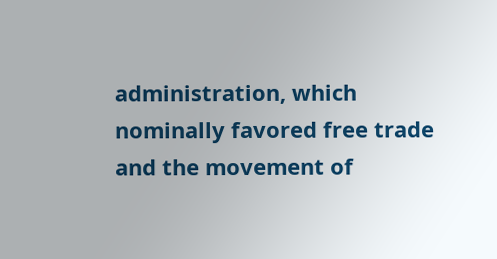administration, which nominally favored free trade and the movement of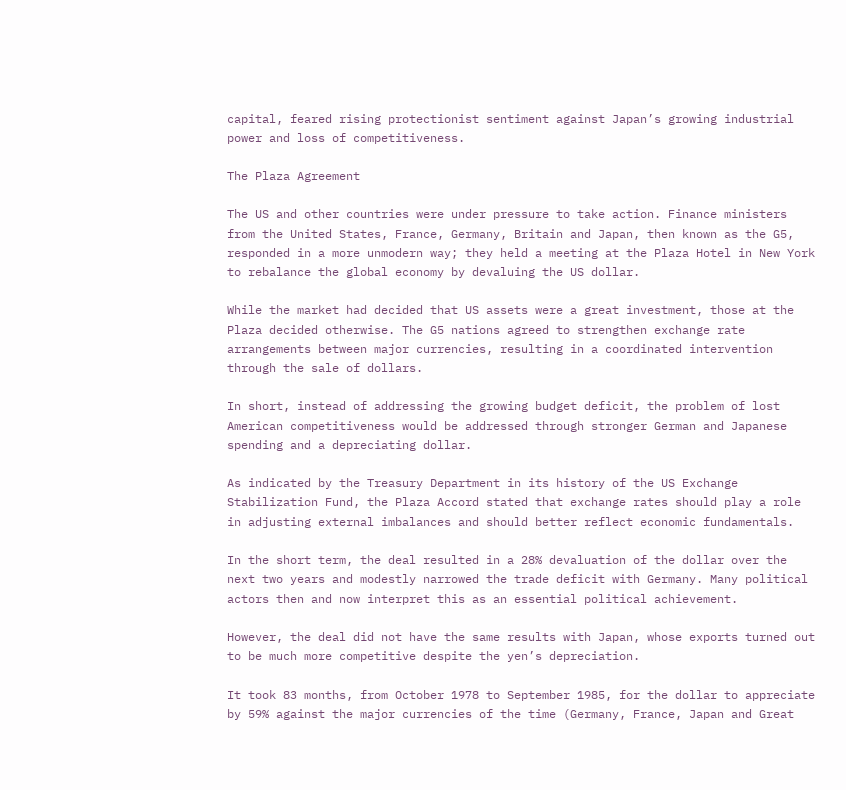capital, feared rising protectionist sentiment against Japan’s growing industrial power and loss of competitiveness.

The Plaza Agreement

The US and other countries were under pressure to take action. Finance ministers from the United States, France, Germany, Britain and Japan, then known as the G5, responded in a more unmodern way; they held a meeting at the Plaza Hotel in New York to rebalance the global economy by devaluing the US dollar.

While the market had decided that US assets were a great investment, those at the Plaza decided otherwise. The G5 nations agreed to strengthen exchange rate arrangements between major currencies, resulting in a coordinated intervention through the sale of dollars.

In short, instead of addressing the growing budget deficit, the problem of lost American competitiveness would be addressed through stronger German and Japanese spending and a depreciating dollar.

As indicated by the Treasury Department in its history of the US Exchange Stabilization Fund, the Plaza Accord stated that exchange rates should play a role in adjusting external imbalances and should better reflect economic fundamentals.

In the short term, the deal resulted in a 28% devaluation of the dollar over the next two years and modestly narrowed the trade deficit with Germany. Many political actors then and now interpret this as an essential political achievement.

However, the deal did not have the same results with Japan, whose exports turned out to be much more competitive despite the yen’s depreciation.

It took 83 months, from October 1978 to September 1985, for the dollar to appreciate by 59% against the major currencies of the time (Germany, France, Japan and Great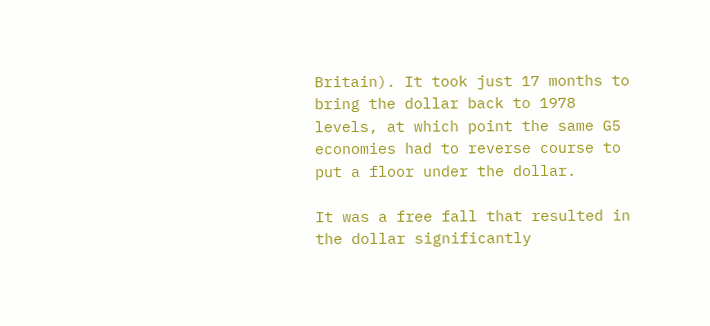Britain). It took just 17 months to bring the dollar back to 1978 levels, at which point the same G5 economies had to reverse course to put a floor under the dollar.

It was a free fall that resulted in the dollar significantly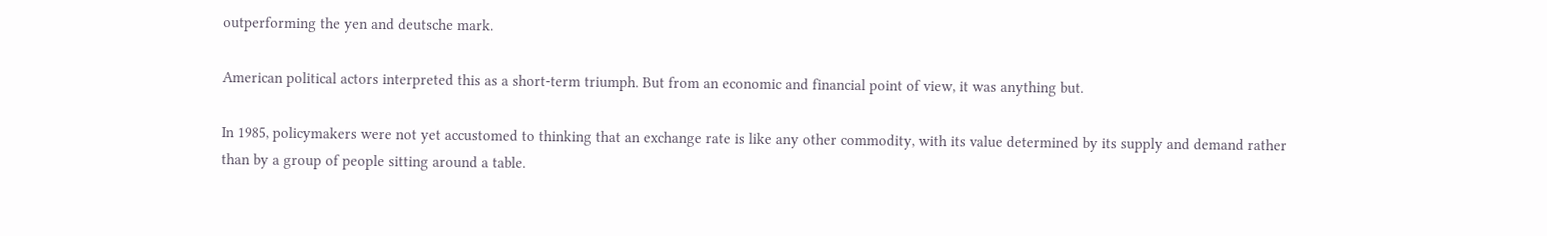outperforming the yen and deutsche mark.

American political actors interpreted this as a short-term triumph. But from an economic and financial point of view, it was anything but.

In 1985, policymakers were not yet accustomed to thinking that an exchange rate is like any other commodity, with its value determined by its supply and demand rather than by a group of people sitting around a table.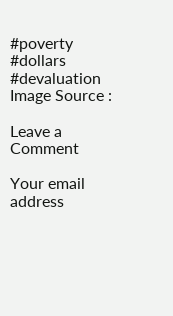#poverty #dollars #devaluation
Image Source :

Leave a Comment

Your email address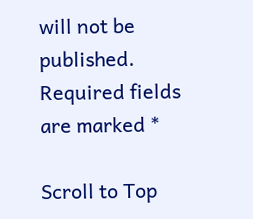will not be published. Required fields are marked *

Scroll to Top